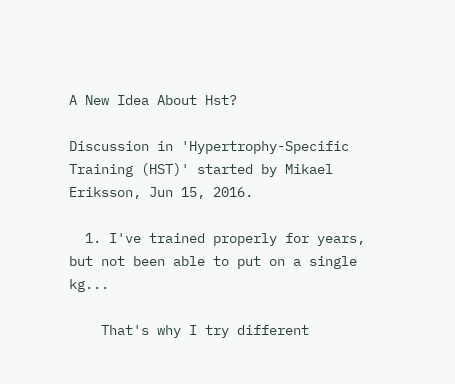A New Idea About Hst?

Discussion in 'Hypertrophy-Specific Training (HST)' started by Mikael Eriksson, Jun 15, 2016.

  1. I've trained properly for years, but not been able to put on a single kg...

    That's why I try different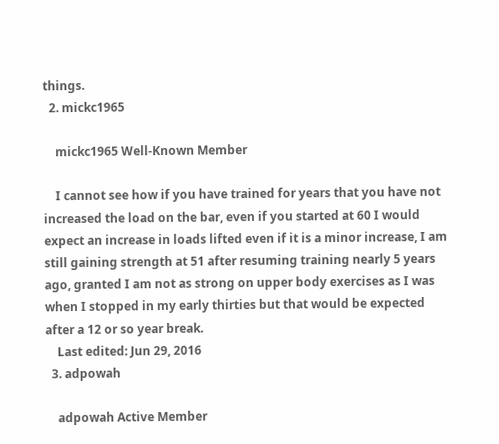things.
  2. mickc1965

    mickc1965 Well-Known Member

    I cannot see how if you have trained for years that you have not increased the load on the bar, even if you started at 60 I would expect an increase in loads lifted even if it is a minor increase, I am still gaining strength at 51 after resuming training nearly 5 years ago, granted I am not as strong on upper body exercises as I was when I stopped in my early thirties but that would be expected after a 12 or so year break.
    Last edited: Jun 29, 2016
  3. adpowah

    adpowah Active Member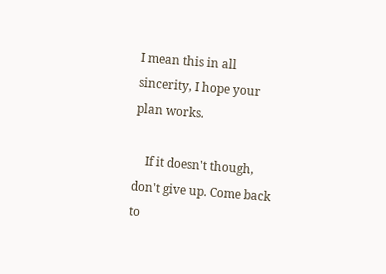I mean this in all sincerity, I hope your plan works.

    If it doesn't though, don't give up. Come back to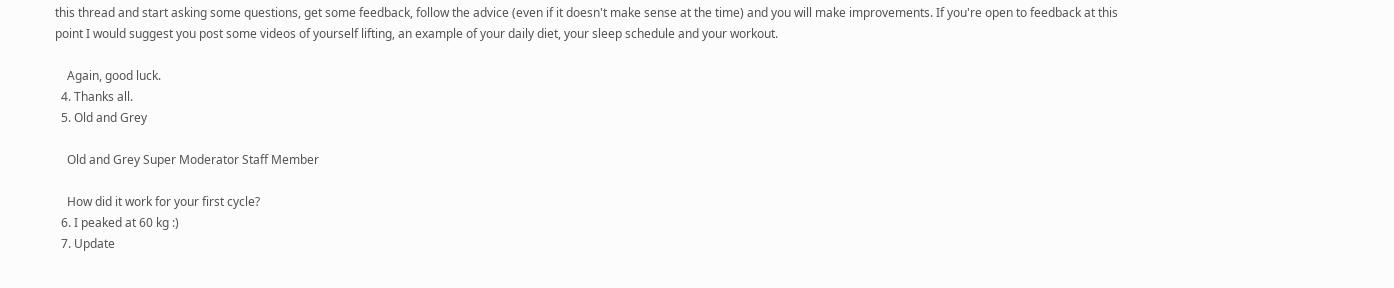this thread and start asking some questions, get some feedback, follow the advice (even if it doesn't make sense at the time) and you will make improvements. If you're open to feedback at this point I would suggest you post some videos of yourself lifting, an example of your daily diet, your sleep schedule and your workout.

    Again, good luck.
  4. Thanks all.
  5. Old and Grey

    Old and Grey Super Moderator Staff Member

    How did it work for your first cycle?
  6. I peaked at 60 kg :)
  7. Update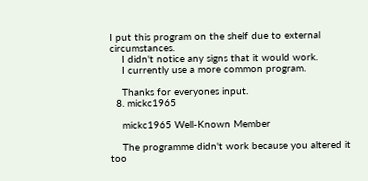I put this program on the shelf due to external circumstances.
    I didn't notice any signs that it would work.
    I currently use a more common program.

    Thanks for everyones input.
  8. mickc1965

    mickc1965 Well-Known Member

    The programme didn't work because you altered it too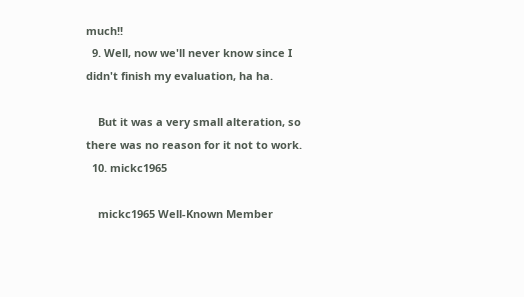much!!
  9. Well, now we'll never know since I didn't finish my evaluation, ha ha.

    But it was a very small alteration, so there was no reason for it not to work.
  10. mickc1965

    mickc1965 Well-Known Member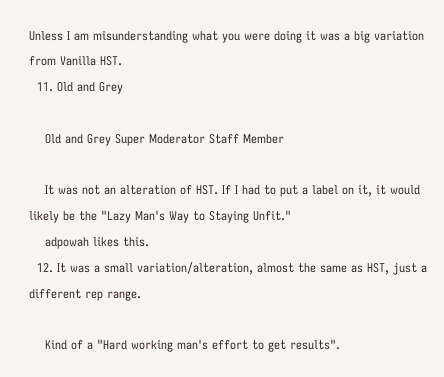Unless I am misunderstanding what you were doing it was a big variation from Vanilla HST.
  11. Old and Grey

    Old and Grey Super Moderator Staff Member

    It was not an alteration of HST. If I had to put a label on it, it would likely be the "Lazy Man's Way to Staying Unfit."
    adpowah likes this.
  12. It was a small variation/alteration, almost the same as HST, just a different rep range.

    Kind of a "Hard working man's effort to get results".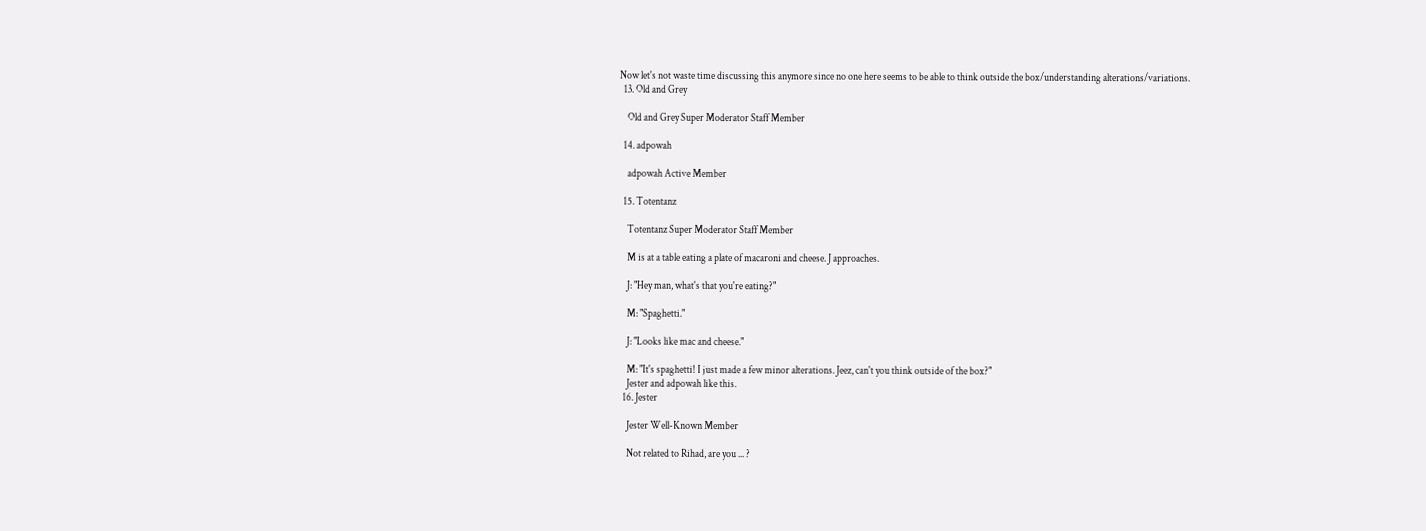Now let's not waste time discussing this anymore since no one here seems to be able to think outside the box/understanding alterations/variations.
  13. Old and Grey

    Old and Grey Super Moderator Staff Member

  14. adpowah

    adpowah Active Member

  15. Totentanz

    Totentanz Super Moderator Staff Member

    M is at a table eating a plate of macaroni and cheese. J approaches.

    J: "Hey man, what's that you're eating?"

    M: "Spaghetti."

    J: "Looks like mac and cheese."

    M: "It's spaghetti! I just made a few minor alterations. Jeez, can't you think outside of the box?"
    Jester and adpowah like this.
  16. Jester

    Jester Well-Known Member

    Not related to Rihad, are you ... ?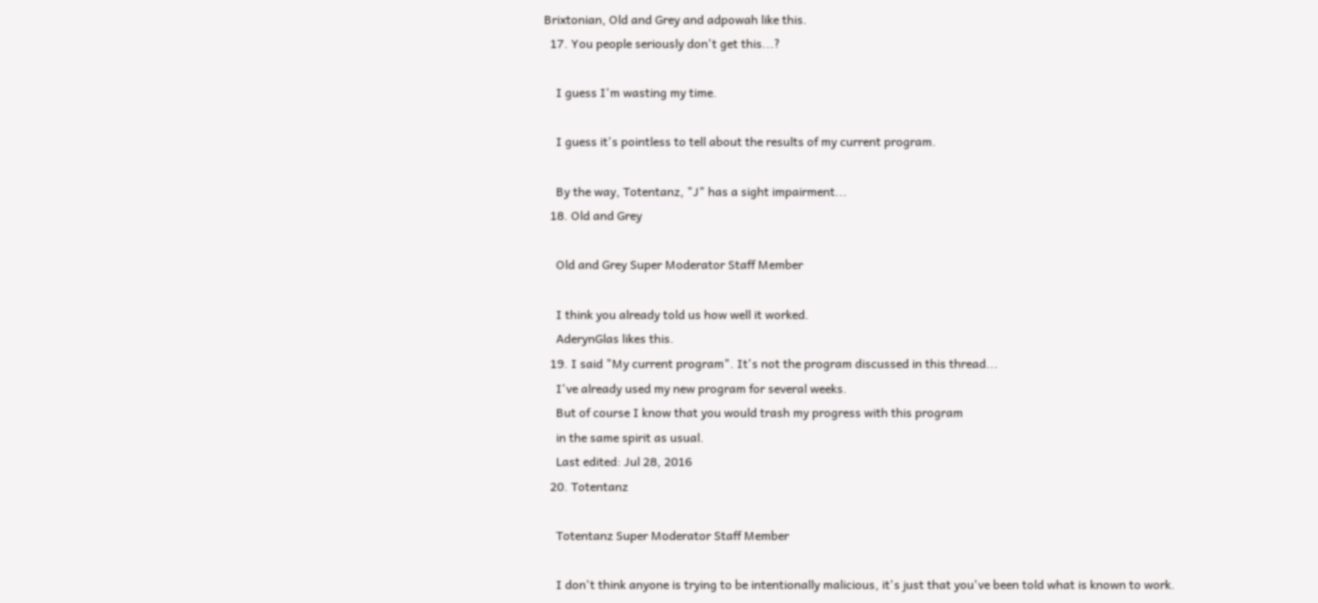Brixtonian, Old and Grey and adpowah like this.
  17. You people seriously don't get this...?

    I guess I'm wasting my time.

    I guess it's pointless to tell about the results of my current program.

    By the way, Totentanz, "J" has a sight impairment...
  18. Old and Grey

    Old and Grey Super Moderator Staff Member

    I think you already told us how well it worked.
    AderynGlas likes this.
  19. I said "My current program". It's not the program discussed in this thread...
    I've already used my new program for several weeks.
    But of course I know that you would trash my progress with this program
    in the same spirit as usual.
    Last edited: Jul 28, 2016
  20. Totentanz

    Totentanz Super Moderator Staff Member

    I don't think anyone is trying to be intentionally malicious, it's just that you've been told what is known to work.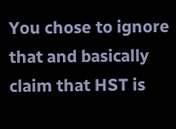You chose to ignore that and basically claim that HST is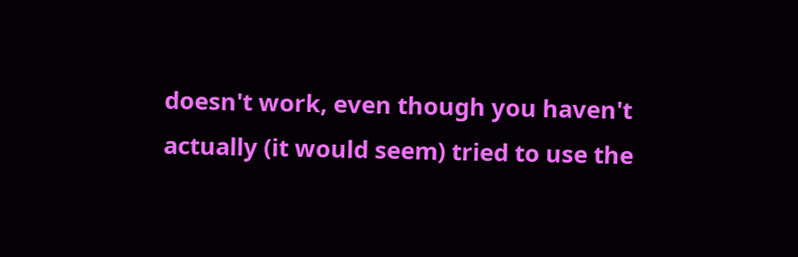doesn't work, even though you haven't actually (it would seem) tried to use the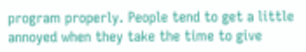program properly. People tend to get a little annoyed when they take the time to give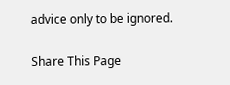advice only to be ignored.

Share This Page